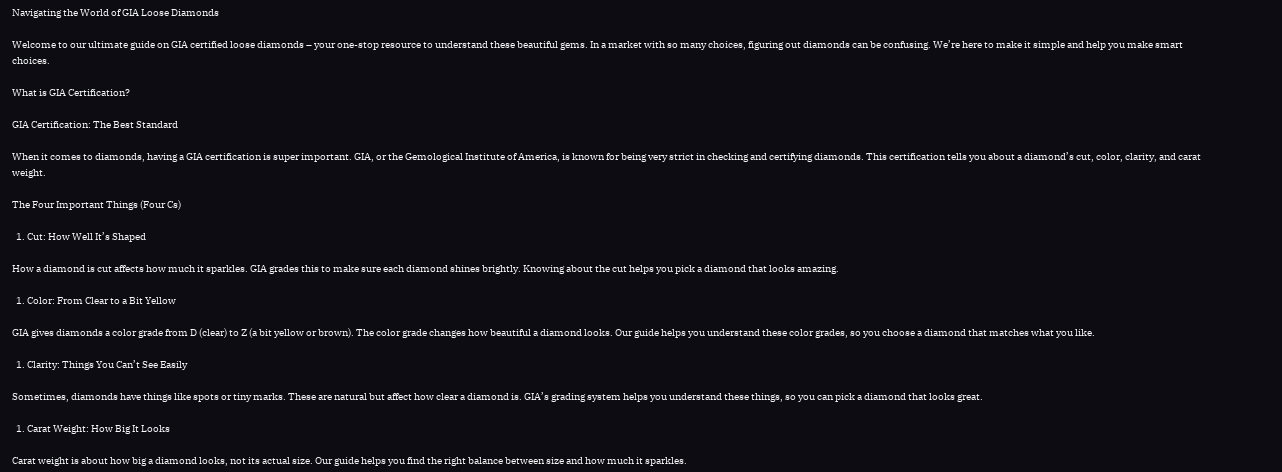Navigating the World of GIA Loose Diamonds

Welcome to our ultimate guide on GIA certified loose diamonds – your one-stop resource to understand these beautiful gems. In a market with so many choices, figuring out diamonds can be confusing. We’re here to make it simple and help you make smart choices.

What is GIA Certification?

GIA Certification: The Best Standard

When it comes to diamonds, having a GIA certification is super important. GIA, or the Gemological Institute of America, is known for being very strict in checking and certifying diamonds. This certification tells you about a diamond’s cut, color, clarity, and carat weight.

The Four Important Things (Four Cs)

  1. Cut: How Well It’s Shaped

How a diamond is cut affects how much it sparkles. GIA grades this to make sure each diamond shines brightly. Knowing about the cut helps you pick a diamond that looks amazing.

  1. Color: From Clear to a Bit Yellow

GIA gives diamonds a color grade from D (clear) to Z (a bit yellow or brown). The color grade changes how beautiful a diamond looks. Our guide helps you understand these color grades, so you choose a diamond that matches what you like.

  1. Clarity: Things You Can’t See Easily

Sometimes, diamonds have things like spots or tiny marks. These are natural but affect how clear a diamond is. GIA’s grading system helps you understand these things, so you can pick a diamond that looks great.

  1. Carat Weight: How Big It Looks

Carat weight is about how big a diamond looks, not its actual size. Our guide helps you find the right balance between size and how much it sparkles.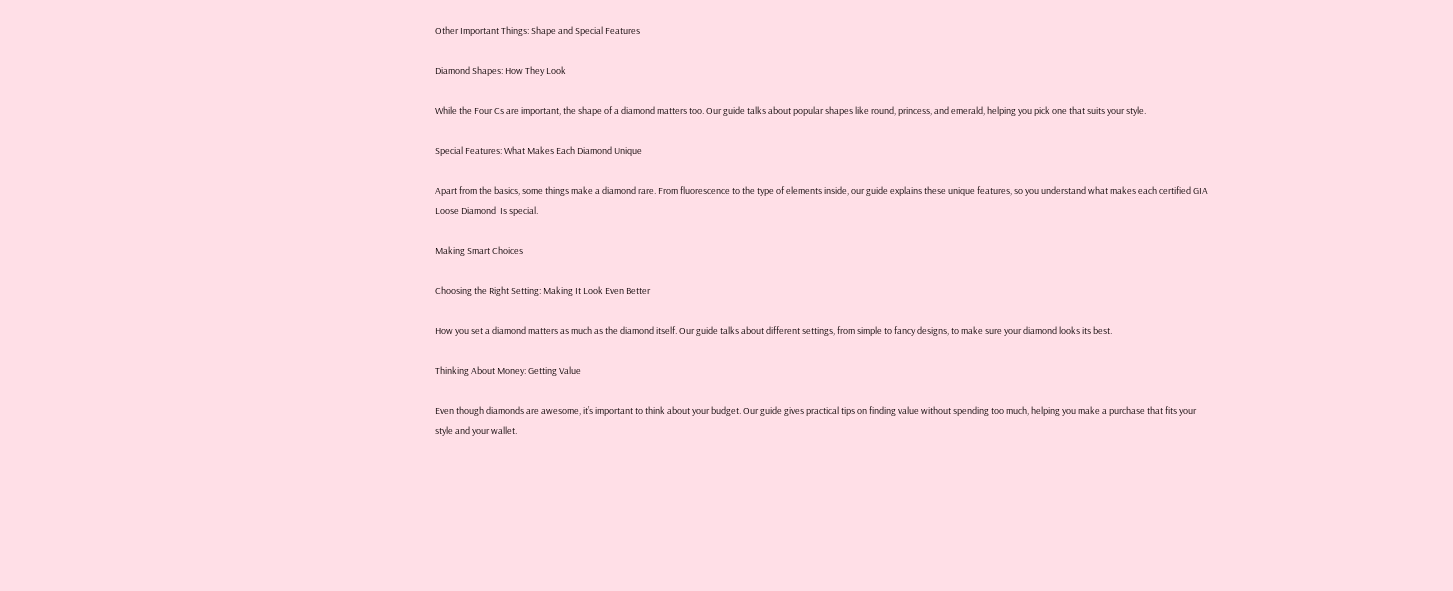Other Important Things: Shape and Special Features

Diamond Shapes: How They Look

While the Four Cs are important, the shape of a diamond matters too. Our guide talks about popular shapes like round, princess, and emerald, helping you pick one that suits your style.

Special Features: What Makes Each Diamond Unique

Apart from the basics, some things make a diamond rare. From fluorescence to the type of elements inside, our guide explains these unique features, so you understand what makes each certified GIA Loose Diamond  Is special.

Making Smart Choices

Choosing the Right Setting: Making It Look Even Better

How you set a diamond matters as much as the diamond itself. Our guide talks about different settings, from simple to fancy designs, to make sure your diamond looks its best.

Thinking About Money: Getting Value

Even though diamonds are awesome, it’s important to think about your budget. Our guide gives practical tips on finding value without spending too much, helping you make a purchase that fits your style and your wallet.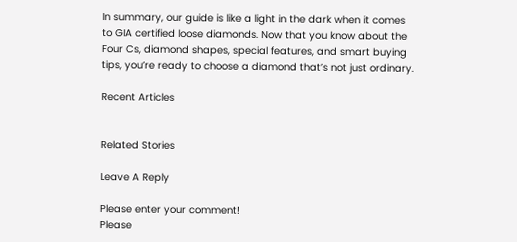In summary, our guide is like a light in the dark when it comes to GIA certified loose diamonds. Now that you know about the Four Cs, diamond shapes, special features, and smart buying tips, you’re ready to choose a diamond that’s not just ordinary.

Recent Articles


Related Stories

Leave A Reply

Please enter your comment!
Please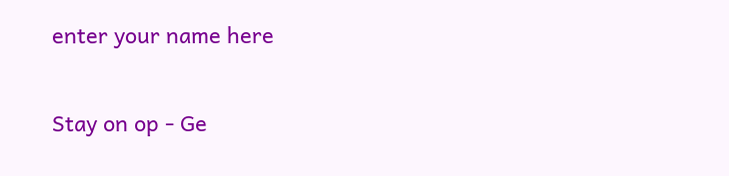enter your name here

Stay on op - Ge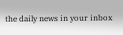the daily news in your inbox